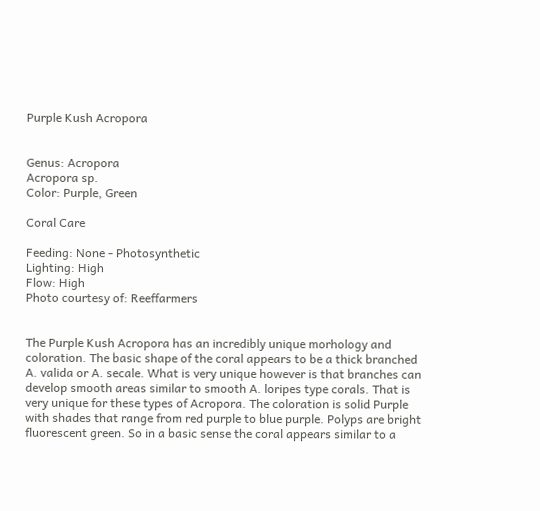Purple Kush Acropora


Genus: Acropora
Acropora sp.
Color: Purple, Green

Coral Care

Feeding: None - Photosynthetic
Lighting: High
Flow: High
Photo courtesy of: Reeffarmers


The Purple Kush Acropora has an incredibly unique morhology and coloration. The basic shape of the coral appears to be a thick branched A. valida or A. secale. What is very unique however is that branches can develop smooth areas similar to smooth A. loripes type corals. That is very unique for these types of Acropora. The coloration is solid Purple with shades that range from red purple to blue purple. Polyps are bright fluorescent green. So in a basic sense the coral appears similar to a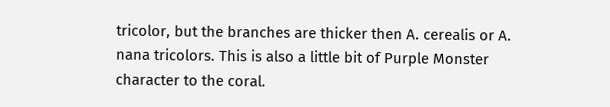tricolor, but the branches are thicker then A. cerealis or A. nana tricolors. This is also a little bit of Purple Monster character to the coral.